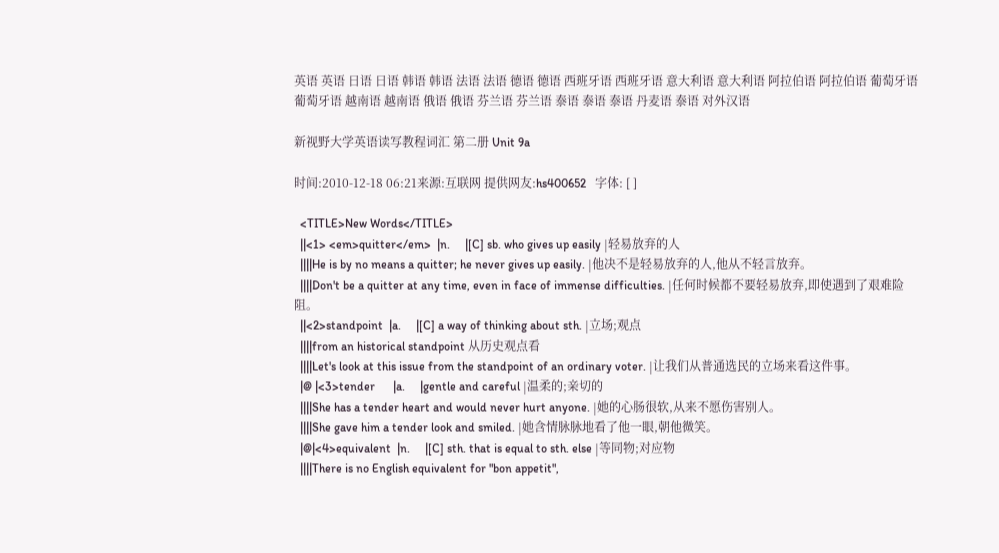英语 英语 日语 日语 韩语 韩语 法语 法语 德语 德语 西班牙语 西班牙语 意大利语 意大利语 阿拉伯语 阿拉伯语 葡萄牙语 葡萄牙语 越南语 越南语 俄语 俄语 芬兰语 芬兰语 泰语 泰语 泰语 丹麦语 泰语 对外汉语

新视野大学英语读写教程词汇 第二册 Unit 9a

时间:2010-12-18 06:21来源:互联网 提供网友:hs400652   字体: [ ]

  <TITLE>New Words</TITLE>
  ||<1> <em>quitter</em>  |n.     |[C] sb. who gives up easily |轻易放弃的人
  ||||He is by no means a quitter; he never gives up easily. |他决不是轻易放弃的人,他从不轻言放弃。
  ||||Don't be a quitter at any time, even in face of immense difficulties. |任何时候都不要轻易放弃,即使遇到了艰难险阻。
  ||<2>standpoint  |a.     |[C] a way of thinking about sth. |立场;观点
  ||||from an historical standpoint 从历史观点看
  ||||Let's look at this issue from the standpoint of an ordinary voter. |让我们从普通选民的立场来看这件事。
  |@ |<3>tender      |a.     |gentle and careful |温柔的;亲切的
  ||||She has a tender heart and would never hurt anyone. |她的心肠很软,从来不愿伤害别人。
  ||||She gave him a tender look and smiled. |她含情脉脉地看了他一眼,朝他微笑。
  |@|<4>equivalent  |n.     |[C] sth. that is equal to sth. else |等同物;对应物
  ||||There is no English equivalent for "bon appetit",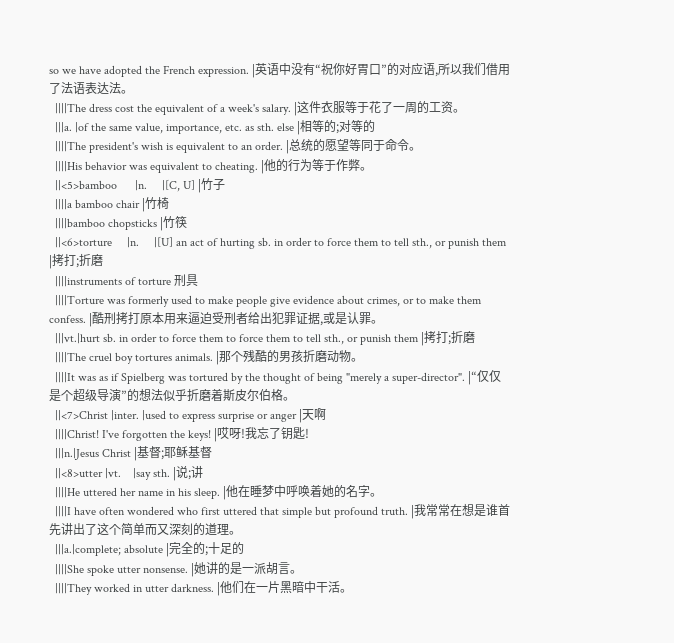so we have adopted the French expression. |英语中没有“祝你好胃口”的对应语,所以我们借用了法语表达法。
  ||||The dress cost the equivalent of a week's salary. |这件衣服等于花了一周的工资。
  |||a. |of the same value, importance, etc. as sth. else |相等的;对等的
  ||||The president's wish is equivalent to an order. |总统的愿望等同于命令。
  ||||His behavior was equivalent to cheating. |他的行为等于作弊。
  ||<5>bamboo      |n.     |[C, U] |竹子
  ||||a bamboo chair |竹椅
  ||||bamboo chopsticks |竹筷
  ||<6>torture     |n.     |[U] an act of hurting sb. in order to force them to tell sth., or punish them |拷打;折磨
  ||||instruments of torture 刑具
  ||||Torture was formerly used to make people give evidence about crimes, or to make them confess. |酷刑拷打原本用来逼迫受刑者给出犯罪证据,或是认罪。
  |||vt.|hurt sb. in order to force them to force them to tell sth., or punish them |拷打;折磨
  ||||The cruel boy tortures animals. |那个残酷的男孩折磨动物。
  ||||It was as if Spielberg was tortured by the thought of being "merely a super-director". |“仅仅是个超级导演”的想法似乎折磨着斯皮尔伯格。
  ||<7>Christ |inter. |used to express surprise or anger |天啊
  ||||Christ! I've forgotten the keys! |哎呀!我忘了钥匙!
  |||n.|Jesus Christ |基督;耶稣基督
  ||<8>utter |vt.    |say sth. |说;讲
  ||||He uttered her name in his sleep. |他在睡梦中呼唤着她的名字。
  ||||I have often wondered who first uttered that simple but profound truth. |我常常在想是谁首先讲出了这个简单而又深刻的道理。
  |||a.|complete; absolute |完全的;十足的
  ||||She spoke utter nonsense. |她讲的是一派胡言。
  ||||They worked in utter darkness. |他们在一片黑暗中干活。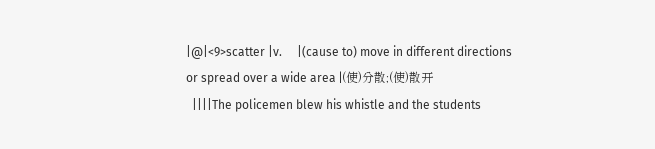|@|<9>scatter |v.     |(cause to) move in different directions or spread over a wide area |(使)分散;(使)散开
  ||||The policemen blew his whistle and the students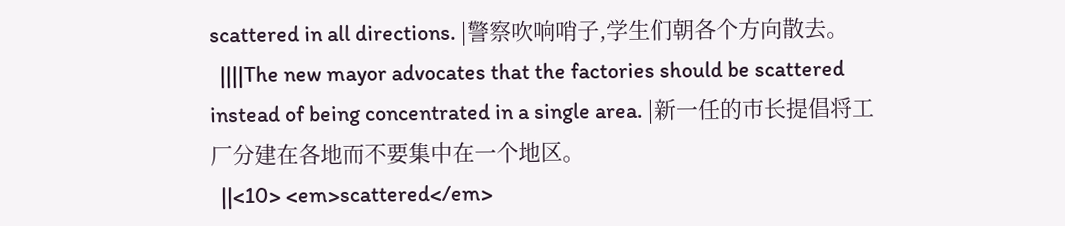scattered in all directions. |警察吹响哨子,学生们朝各个方向散去。
  ||||The new mayor advocates that the factories should be scattered instead of being concentrated in a single area. |新一任的市长提倡将工厂分建在各地而不要集中在一个地区。
  ||<10> <em>scattered</em>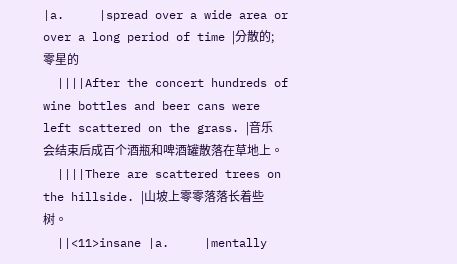|a.     |spread over a wide area or over a long period of time |分散的;零星的
  ||||After the concert hundreds of wine bottles and beer cans were left scattered on the grass. |音乐会结束后成百个酒瓶和啤酒罐散落在草地上。
  ||||There are scattered trees on the hillside. |山坡上零零落落长着些树。
  ||<11>insane |a.     |mentally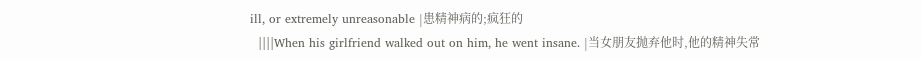ill, or extremely unreasonable |患精神病的;疯狂的
  ||||When his girlfriend walked out on him, he went insane. |当女朋友抛弃他时,他的精神失常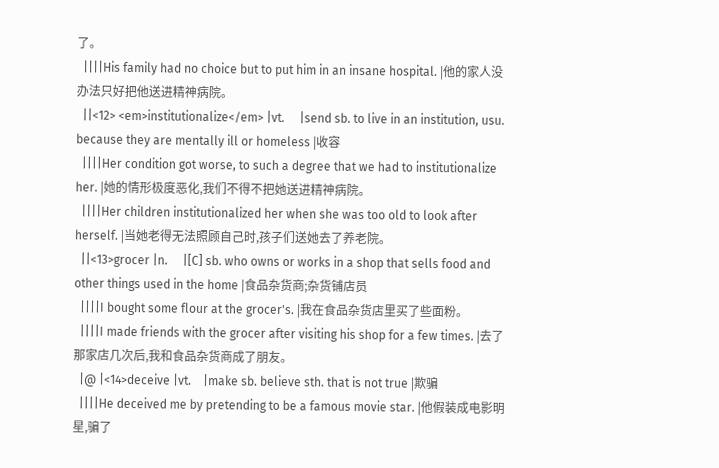了。
  ||||His family had no choice but to put him in an insane hospital. |他的家人没办法只好把他送进精神病院。
  ||<12> <em>institutionalize</em> |vt.     |send sb. to live in an institution, usu. because they are mentally ill or homeless |收容
  ||||Her condition got worse, to such a degree that we had to institutionalize her. |她的情形极度恶化,我们不得不把她送进精神病院。
  ||||Her children institutionalized her when she was too old to look after herself. |当她老得无法照顾自己时,孩子们送她去了养老院。
  ||<13>grocer |n.     |[C] sb. who owns or works in a shop that sells food and other things used in the home |食品杂货商;杂货铺店员
  ||||I bought some flour at the grocer's. |我在食品杂货店里买了些面粉。
  ||||I made friends with the grocer after visiting his shop for a few times. |去了那家店几次后,我和食品杂货商成了朋友。
  |@ |<14>deceive |vt.    |make sb. believe sth. that is not true |欺骗
  ||||He deceived me by pretending to be a famous movie star. |他假装成电影明星,骗了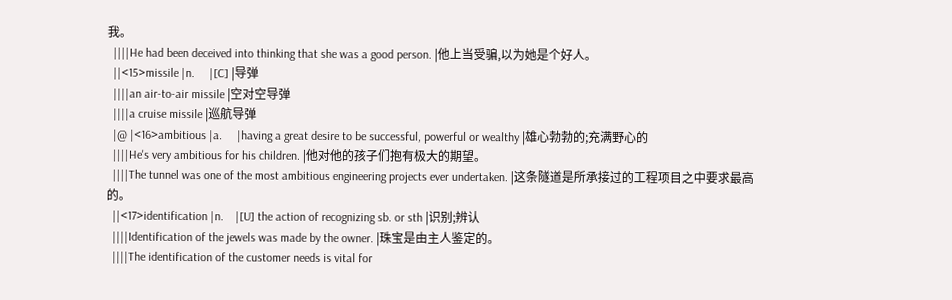我。
  ||||He had been deceived into thinking that she was a good person. |他上当受骗,以为她是个好人。
  ||<15>missile |n.     |[C] |导弹
  ||||an air-to-air missile |空对空导弹
  ||||a cruise missile |巡航导弹
  |@ |<16>ambitious |a.     |having a great desire to be successful, powerful or wealthy |雄心勃勃的;充满野心的
  ||||He's very ambitious for his children. |他对他的孩子们抱有极大的期望。
  ||||The tunnel was one of the most ambitious engineering projects ever undertaken. |这条隧道是所承接过的工程项目之中要求最高的。
  ||<17>identification |n.    |[U] the action of recognizing sb. or sth |识别;辨认
  ||||Identification of the jewels was made by the owner. |珠宝是由主人鉴定的。
  ||||The identification of the customer needs is vital for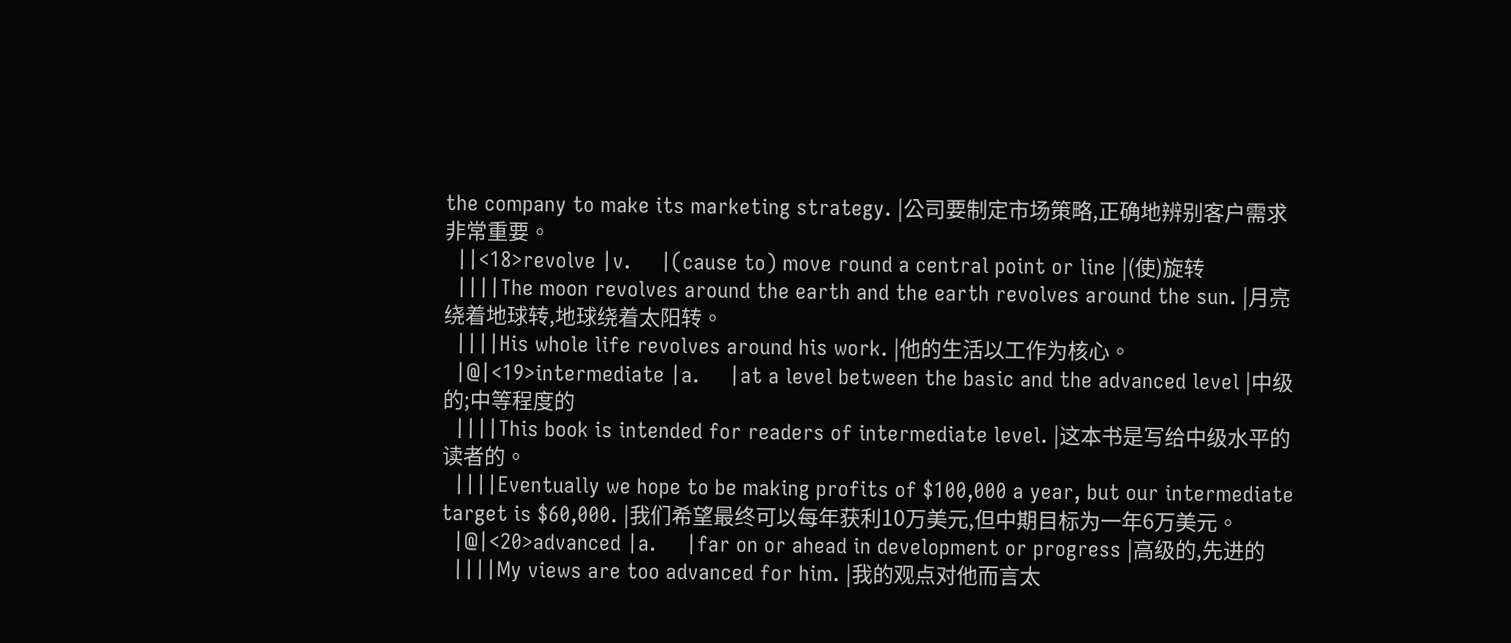the company to make its marketing strategy. |公司要制定市场策略,正确地辨别客户需求非常重要。
  ||<18>revolve |v.     |(cause to) move round a central point or line |(使)旋转
  ||||The moon revolves around the earth and the earth revolves around the sun. |月亮绕着地球转,地球绕着太阳转。
  ||||His whole life revolves around his work. |他的生活以工作为核心。
  |@|<19>intermediate |a.     |at a level between the basic and the advanced level |中级的;中等程度的
  ||||This book is intended for readers of intermediate level. |这本书是写给中级水平的读者的。
  ||||Eventually we hope to be making profits of $100,000 a year, but our intermediate target is $60,000. |我们希望最终可以每年获利10万美元,但中期目标为一年6万美元。
  |@|<20>advanced |a.     |far on or ahead in development or progress |高级的,先进的
  ||||My views are too advanced for him. |我的观点对他而言太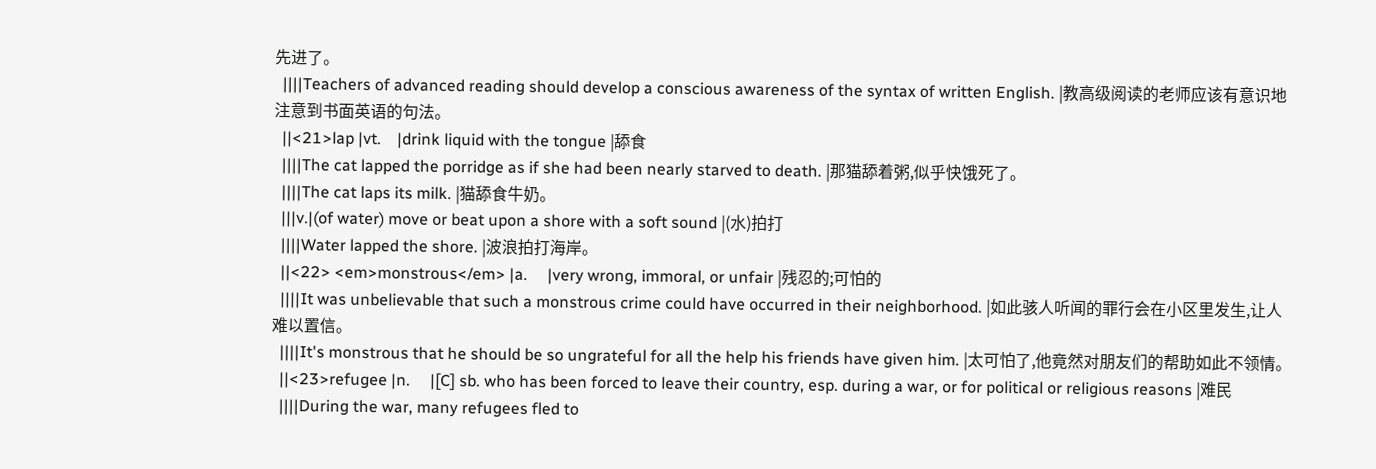先进了。
  ||||Teachers of advanced reading should develop a conscious awareness of the syntax of written English. |教高级阅读的老师应该有意识地注意到书面英语的句法。
  ||<21>lap |vt.    |drink liquid with the tongue |舔食
  ||||The cat lapped the porridge as if she had been nearly starved to death. |那猫舔着粥,似乎快饿死了。
  ||||The cat laps its milk. |猫舔食牛奶。
  |||v.|(of water) move or beat upon a shore with a soft sound |(水)拍打
  ||||Water lapped the shore. |波浪拍打海岸。
  ||<22> <em>monstrous</em> |a.     |very wrong, immoral, or unfair |残忍的;可怕的
  ||||It was unbelievable that such a monstrous crime could have occurred in their neighborhood. |如此骇人听闻的罪行会在小区里发生,让人难以置信。
  ||||It's monstrous that he should be so ungrateful for all the help his friends have given him. |太可怕了,他竟然对朋友们的帮助如此不领情。
  ||<23>refugee |n.     |[C] sb. who has been forced to leave their country, esp. during a war, or for political or religious reasons |难民
  ||||During the war, many refugees fled to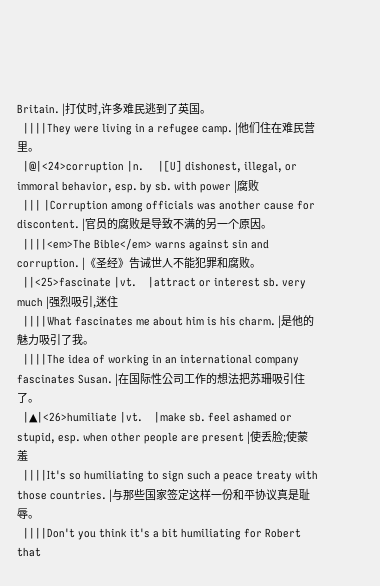Britain. |打仗时,许多难民逃到了英国。
  ||||They were living in a refugee camp. |他们住在难民营里。
  |@|<24>corruption |n.     |[U] dishonest, illegal, or immoral behavior, esp. by sb. with power |腐败
  ||| |Corruption among officials was another cause for discontent. |官员的腐败是导致不满的另一个原因。
  ||||<em>The Bible</em> warns against sin and corruption. |《圣经》告诫世人不能犯罪和腐败。
  ||<25>fascinate |vt.    |attract or interest sb. very much |强烈吸引,迷住
  ||||What fascinates me about him is his charm. |是他的魅力吸引了我。
  ||||The idea of working in an international company fascinates Susan. |在国际性公司工作的想法把苏珊吸引住了。
  |▲|<26>humiliate |vt.    |make sb. feel ashamed or stupid, esp. when other people are present |使丢脸;使蒙羞
  ||||It's so humiliating to sign such a peace treaty with those countries. |与那些国家签定这样一份和平协议真是耻辱。
  ||||Don't you think it's a bit humiliating for Robert that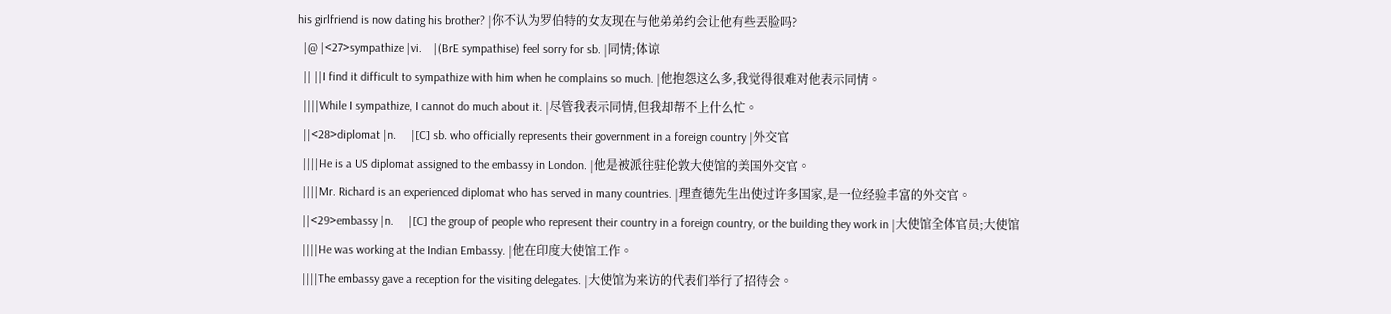his girlfriend is now dating his brother? |你不认为罗伯特的女友现在与他弟弟约会让他有些丟脸吗?
  |@ |<27>sympathize |vi.    |(BrE sympathise) feel sorry for sb. |同情;体谅
  || ||I find it difficult to sympathize with him when he complains so much. |他抱怨这么多,我觉得很难对他表示同情。
  ||||While I sympathize, I cannot do much about it. |尽管我表示同情,但我却帮不上什么忙。
  ||<28>diplomat |n.     |[C] sb. who officially represents their government in a foreign country |外交官
  ||||He is a US diplomat assigned to the embassy in London. |他是被派往驻伦敦大使馆的美国外交官。
  ||||Mr. Richard is an experienced diplomat who has served in many countries. |理查德先生出使过许多国家,是一位经验丰富的外交官。
  ||<29>embassy |n.     |[C] the group of people who represent their country in a foreign country, or the building they work in |大使馆全体官员;大使馆
  ||||He was working at the Indian Embassy. |他在印度大使馆工作。
  ||||The embassy gave a reception for the visiting delegates. |大使馆为来访的代表们举行了招待会。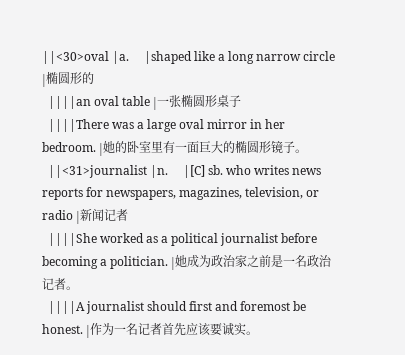||<30>oval |a.     |shaped like a long narrow circle |椭圆形的
  ||||an oval table |一张椭圆形桌子
  ||||There was a large oval mirror in her bedroom. |她的卧室里有一面巨大的椭圆形镜子。
  ||<31>journalist |n.     |[C] sb. who writes news reports for newspapers, magazines, television, or radio |新闻记者
  ||||She worked as a political journalist before becoming a politician. |她成为政治家之前是一名政治记者。
  ||||A journalist should first and foremost be honest. |作为一名记者首先应该要诚实。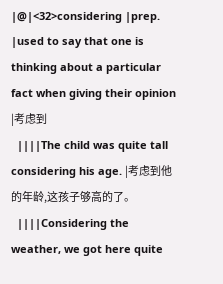|@|<32>considering |prep.  |used to say that one is thinking about a particular fact when giving their opinion |考虑到
  ||||The child was quite tall considering his age. |考虑到他的年龄,这孩子够高的了。
  ||||Considering the weather, we got here quite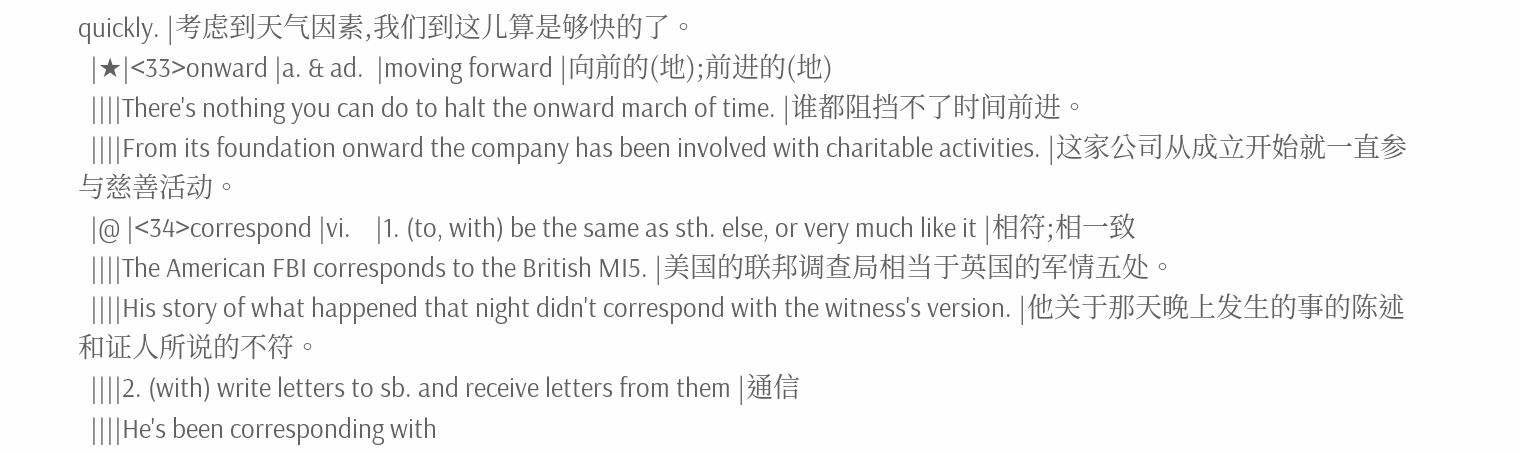quickly. |考虑到天气因素,我们到这儿算是够快的了。
  |★|<33>onward |a. & ad.  |moving forward |向前的(地);前进的(地)
  ||||There's nothing you can do to halt the onward march of time. |谁都阻挡不了时间前进。
  ||||From its foundation onward the company has been involved with charitable activities. |这家公司从成立开始就一直参与慈善活动。
  |@ |<34>correspond |vi.    |1. (to, with) be the same as sth. else, or very much like it |相符;相一致
  ||||The American FBI corresponds to the British MI5. |美国的联邦调查局相当于英国的军情五处。
  ||||His story of what happened that night didn't correspond with the witness's version. |他关于那天晚上发生的事的陈述和证人所说的不符。
  ||||2. (with) write letters to sb. and receive letters from them |通信
  ||||He's been corresponding with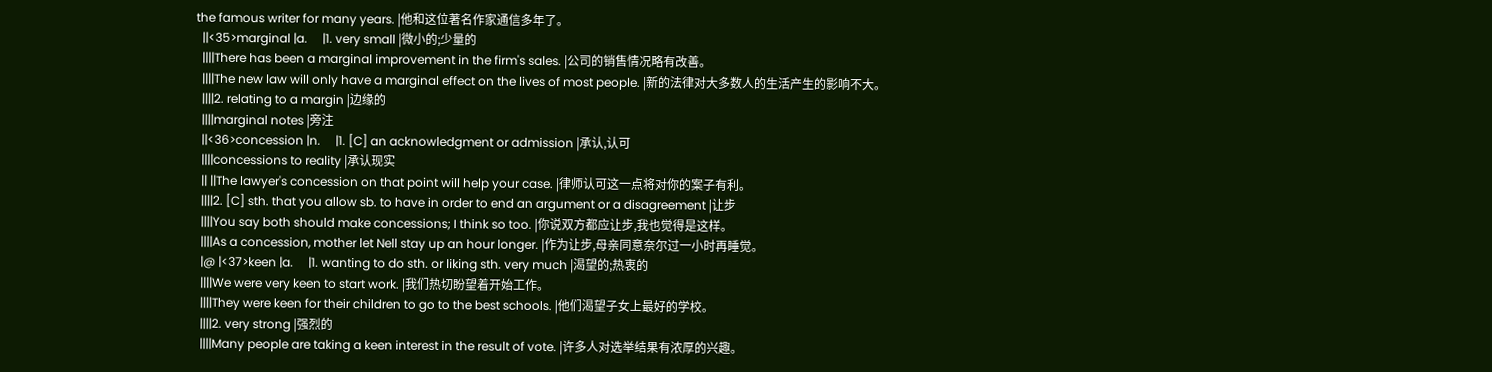the famous writer for many years. |他和这位著名作家通信多年了。
  ||<35>marginal |a.     |1. very small |微小的;少量的
  ||||There has been a marginal improvement in the firm's sales. |公司的销售情况略有改善。
  ||||The new law will only have a marginal effect on the lives of most people. |新的法律对大多数人的生活产生的影响不大。
  ||||2. relating to a margin |边缘的
  ||||marginal notes |旁注
  ||<36>concession |n.     |1. [C] an acknowledgment or admission |承认,认可
  ||||concessions to reality |承认现实
  || ||The lawyer's concession on that point will help your case. |律师认可这一点将对你的案子有利。
  ||||2. [C] sth. that you allow sb. to have in order to end an argument or a disagreement |让步
  ||||You say both should make concessions; I think so too. |你说双方都应让步,我也觉得是这样。
  ||||As a concession, mother let Nell stay up an hour longer. |作为让步,母亲同意奈尔过一小时再睡觉。
  |@ |<37>keen |a.     |1. wanting to do sth. or liking sth. very much |渴望的;热衷的
  ||||We were very keen to start work. |我们热切盼望着开始工作。
  ||||They were keen for their children to go to the best schools. |他们渴望子女上最好的学校。
  ||||2. very strong |强烈的
  ||||Many people are taking a keen interest in the result of vote. |许多人对选举结果有浓厚的兴趣。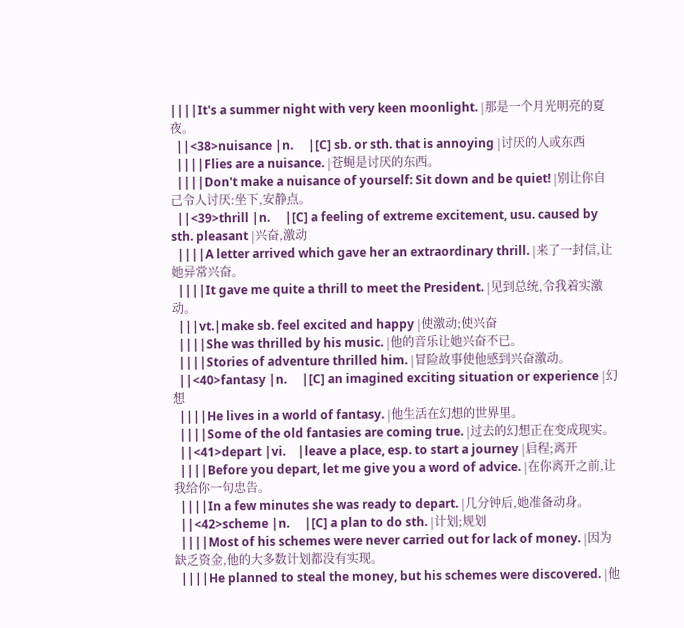||||It's a summer night with very keen moonlight. |那是一个月光明亮的夏夜。
  ||<38>nuisance |n.     |[C] sb. or sth. that is annoying |讨厌的人或东西
  ||||Flies are a nuisance. |苍蝇是讨厌的东西。
  ||||Don't make a nuisance of yourself: Sit down and be quiet! |别让你自己令人讨厌:坐下,安静点。
  ||<39>thrill |n.     |[C] a feeling of extreme excitement, usu. caused by sth. pleasant |兴奋,激动
  ||||A letter arrived which gave her an extraordinary thrill. |来了一封信,让她异常兴奋。
  ||||It gave me quite a thrill to meet the President. |见到总统,令我着实激动。
  |||vt.|make sb. feel excited and happy |使激动;使兴奋
  ||||She was thrilled by his music. |他的音乐让她兴奋不已。
  ||||Stories of adventure thrilled him. |冒险故事使他感到兴奋激动。
  ||<40>fantasy |n.     |[C] an imagined exciting situation or experience |幻想
  ||||He lives in a world of fantasy. |他生活在幻想的世界里。
  ||||Some of the old fantasies are coming true. |过去的幻想正在变成现实。
  ||<41>depart |vi.    |leave a place, esp. to start a journey |启程;离开
  ||||Before you depart, let me give you a word of advice. |在你离开之前,让我给你一句忠告。
  ||||In a few minutes she was ready to depart. |几分钟后,她准备动身。
  ||<42>scheme |n.     |[C] a plan to do sth. |计划;规划
  ||||Most of his schemes were never carried out for lack of money. |因为缺乏资金,他的大多数计划都没有实现。
  ||||He planned to steal the money, but his schemes were discovered. |他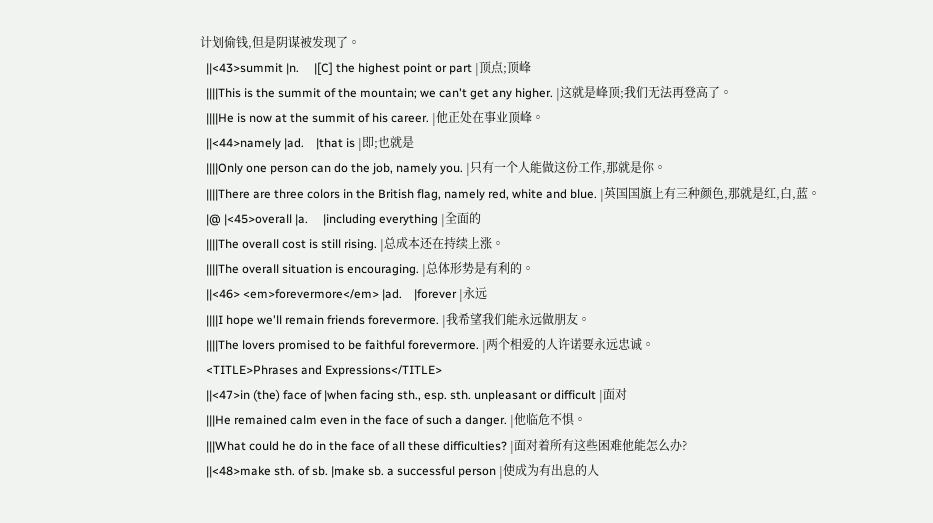计划偷钱,但是阴谋被发现了。
  ||<43>summit |n.     |[C] the highest point or part |顶点;顶峰
  ||||This is the summit of the mountain; we can't get any higher. |这就是峰顶;我们无法再登高了。
  ||||He is now at the summit of his career. |他正处在事业顶峰。
  ||<44>namely |ad.    |that is |即;也就是
  ||||Only one person can do the job, namely you. |只有一个人能做这份工作,那就是你。
  ||||There are three colors in the British flag, namely red, white and blue. |英国国旗上有三种颜色,那就是红,白,蓝。
  |@ |<45>overall |a.     |including everything |全面的
  ||||The overall cost is still rising. |总成本还在持续上涨。
  ||||The overall situation is encouraging. |总体形势是有利的。
  ||<46> <em>forevermore</em> |ad.    |forever |永远
  ||||I hope we'll remain friends forevermore. |我希望我们能永远做朋友。
  ||||The lovers promised to be faithful forevermore. |两个相爱的人许诺要永远忠诚。
  <TITLE>Phrases and Expressions</TITLE>
  ||<47>in (the) face of |when facing sth., esp. sth. unpleasant or difficult |面对
  |||He remained calm even in the face of such a danger. |他临危不惧。
  |||What could he do in the face of all these difficulties? |面对着所有这些困难他能怎么办?
  ||<48>make sth. of sb. |make sb. a successful person |使成为有出息的人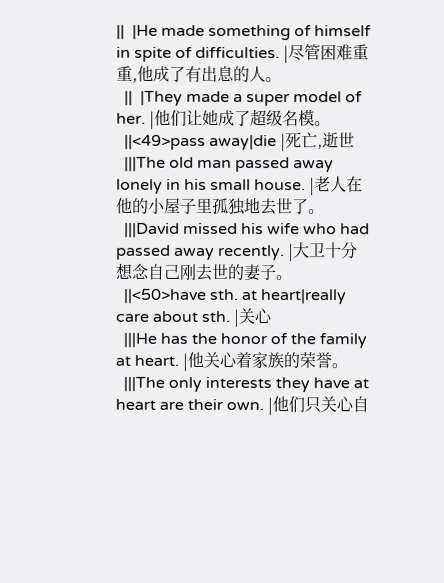||  |He made something of himself in spite of difficulties. |尽管困难重重,他成了有出息的人。
  ||  |They made a super model of her. |他们让她成了超级名模。
  ||<49>pass away|die |死亡,逝世
  |||The old man passed away lonely in his small house. |老人在他的小屋子里孤独地去世了。
  |||David missed his wife who had passed away recently. |大卫十分想念自己刚去世的妻子。
  ||<50>have sth. at heart|really care about sth. |关心
  |||He has the honor of the family at heart. |他关心着家族的荣誉。
  |||The only interests they have at heart are their own. |他们只关心自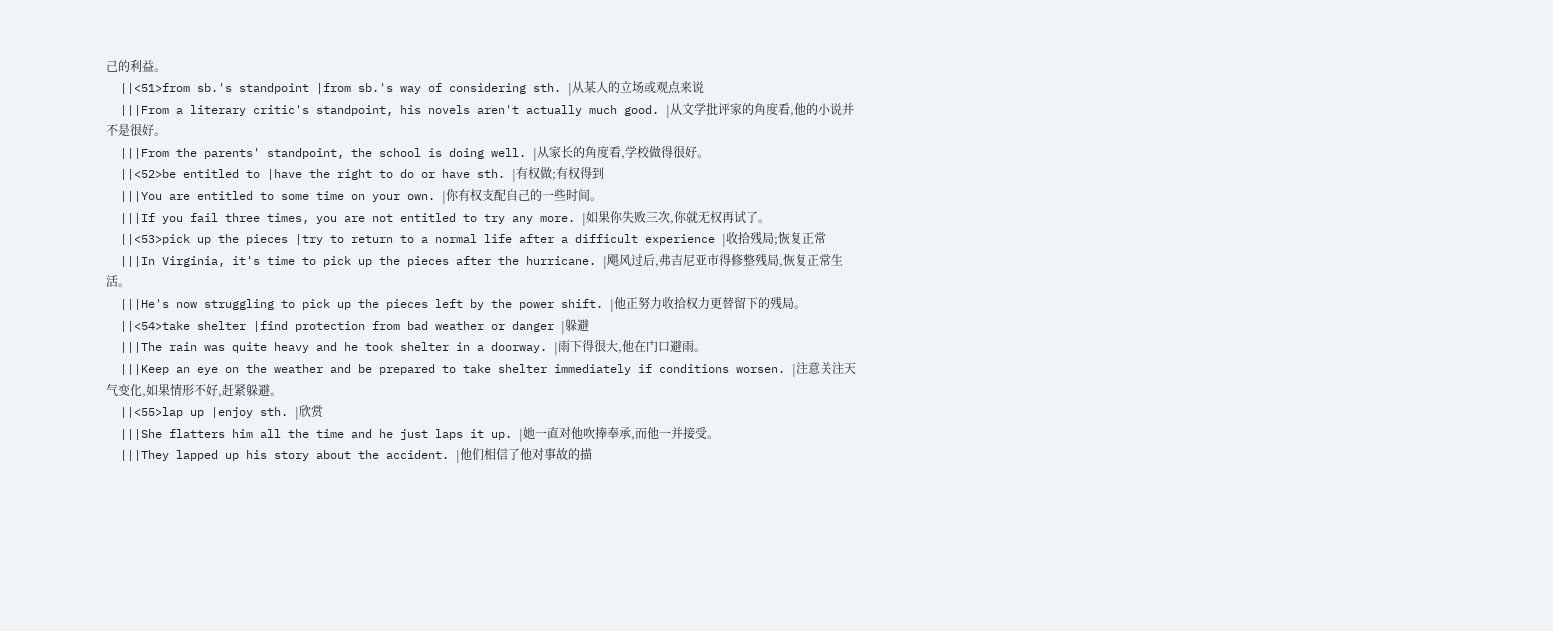己的利益。
  ||<51>from sb.'s standpoint |from sb.'s way of considering sth. |从某人的立场或观点来说
  |||From a literary critic's standpoint, his novels aren't actually much good. |从文学批评家的角度看,他的小说并不是很好。
  |||From the parents' standpoint, the school is doing well. |从家长的角度看,学校做得很好。
  ||<52>be entitled to |have the right to do or have sth. |有权做;有权得到
  |||You are entitled to some time on your own. |你有权支配自己的一些时间。
  |||If you fail three times, you are not entitled to try any more. |如果你失败三次,你就无权再试了。
  ||<53>pick up the pieces |try to return to a normal life after a difficult experience |收拾残局;恢复正常
  |||In Virginia, it's time to pick up the pieces after the hurricane. |飓风过后,弗吉尼亚市得修整残局,恢复正常生活。
  |||He's now struggling to pick up the pieces left by the power shift. |他正努力收拾权力更替留下的残局。
  ||<54>take shelter |find protection from bad weather or danger |躲避
  |||The rain was quite heavy and he took shelter in a doorway. |雨下得很大,他在门口避雨。
  |||Keep an eye on the weather and be prepared to take shelter immediately if conditions worsen. |注意关注天气变化,如果情形不好,赶紧躲避。
  ||<55>lap up |enjoy sth. |欣赏
  |||She flatters him all the time and he just laps it up. |她一直对他吹捧奉承,而他一并接受。
  |||They lapped up his story about the accident. |他们相信了他对事故的描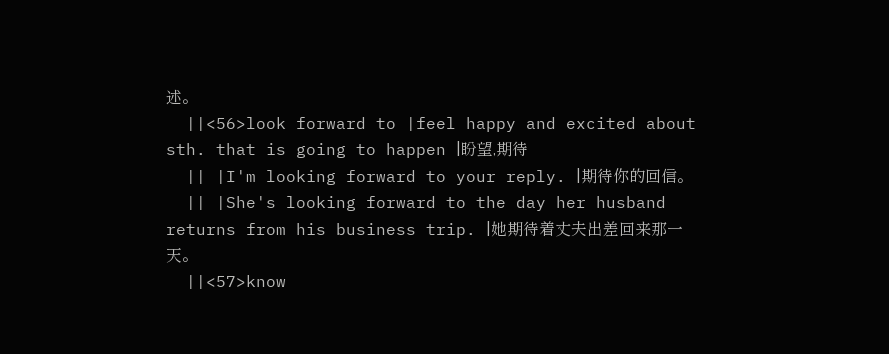述。
  ||<56>look forward to |feel happy and excited about sth. that is going to happen |盼望,期待
  || |I'm looking forward to your reply. |期待你的回信。
  || |She's looking forward to the day her husband returns from his business trip. |她期待着丈夫出差回来那一天。
  ||<57>know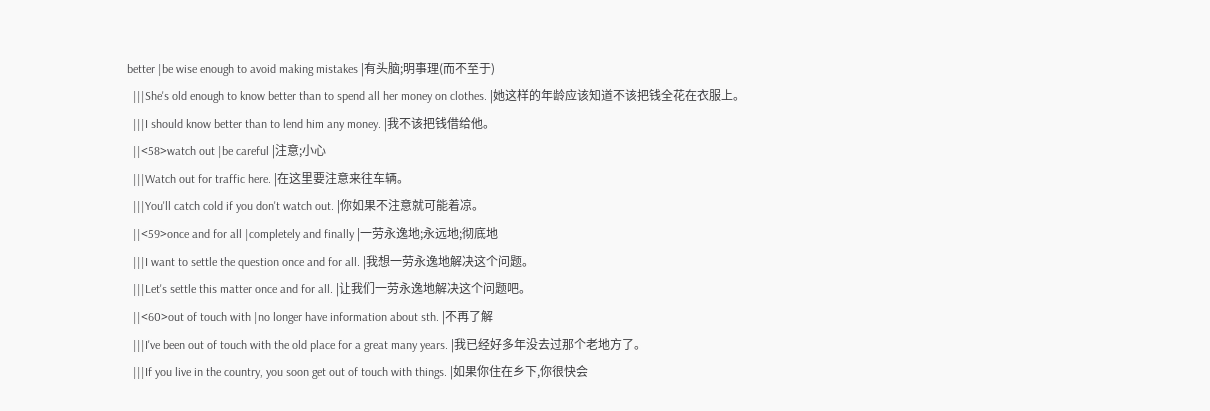better |be wise enough to avoid making mistakes |有头脑;明事理(而不至于)
  |||She's old enough to know better than to spend all her money on clothes. |她这样的年龄应该知道不该把钱全花在衣服上。
  |||I should know better than to lend him any money. |我不该把钱借给他。
  ||<58>watch out |be careful |注意;小心
  |||Watch out for traffic here. |在这里要注意来往车辆。
  |||You'll catch cold if you don't watch out. |你如果不注意就可能着凉。
  ||<59>once and for all |completely and finally |一劳永逸地;永远地;彻底地
  |||I want to settle the question once and for all. |我想一劳永逸地解决这个问题。
  |||Let's settle this matter once and for all. |让我们一劳永逸地解决这个问题吧。
  ||<60>out of touch with |no longer have information about sth. |不再了解
  |||I've been out of touch with the old place for a great many years. |我已经好多年没去过那个老地方了。
  |||If you live in the country, you soon get out of touch with things. |如果你住在乡下,你很快会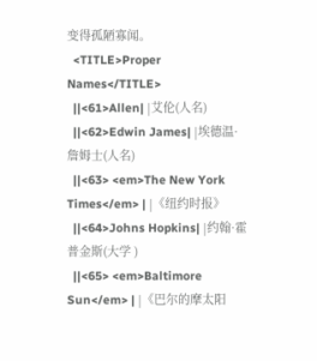变得孤陋寡闻。
  <TITLE>Proper Names</TITLE>
  ||<61>Allen| |艾伦(人名)
  ||<62>Edwin James| |埃德温·詹姆士(人名)
  ||<63> <em>The New York Times</em> | |《纽约时报》
  ||<64>Johns Hopkins| |约翰·霍普金斯(大学 )
  ||<65> <em>Baltimore Sun</em> | |《巴尔的摩太阳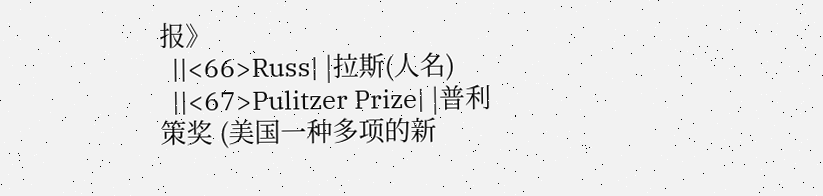报》
  ||<66>Russ| |拉斯(人名)
  ||<67>Pulitzer Prize| |普利策奖 (美国一种多项的新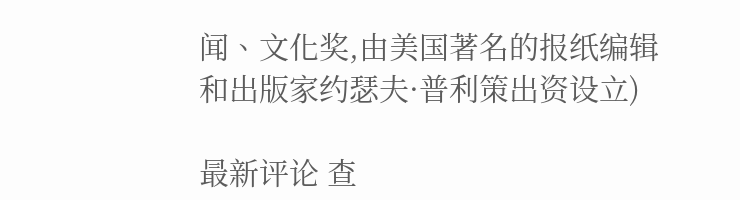闻、文化奖,由美国著名的报纸编辑和出版家约瑟夫·普利策出资设立)

最新评论 查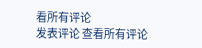看所有评论
发表评论 查看所有评论